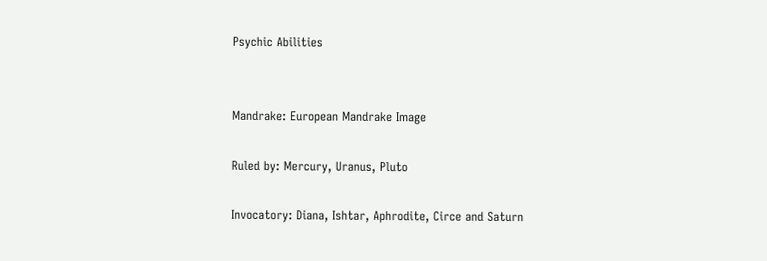Psychic Abilities


Mandrake: European Mandrake Image

Ruled by: Mercury, Uranus, Pluto

Invocatory: Diana, Ishtar, Aphrodite, Circe and Saturn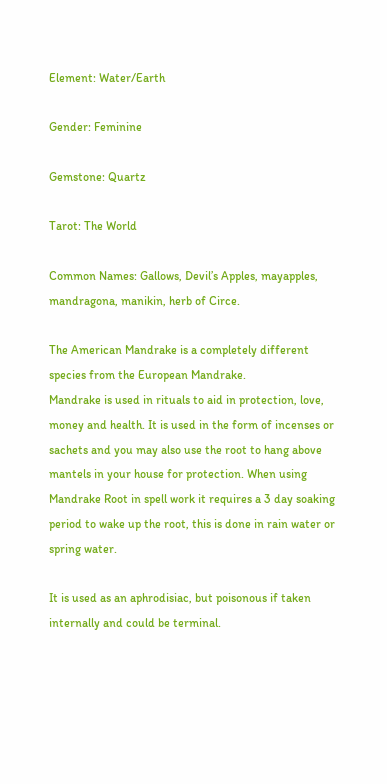Element: Water/Earth

Gender: Feminine

Gemstone: Quartz

Tarot: The World

Common Names: Gallows, Devil’s Apples, mayapples, mandragona, manikin, herb of Circe.

The American Mandrake is a completely different species from the European Mandrake.
Mandrake is used in rituals to aid in protection, love, money and health. It is used in the form of incenses or sachets and you may also use the root to hang above mantels in your house for protection. When using Mandrake Root in spell work it requires a 3 day soaking period to wake up the root, this is done in rain water or spring water.

It is used as an aphrodisiac, but poisonous if taken internally and could be terminal.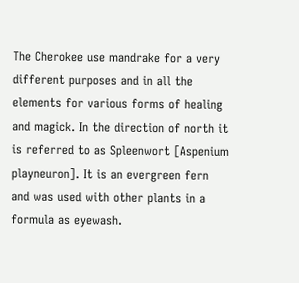The Cherokee use mandrake for a very different purposes and in all the elements for various forms of healing and magick. In the direction of north it is referred to as Spleenwort [Aspenium playneuron]. It is an evergreen fern and was used with other plants in a formula as eyewash.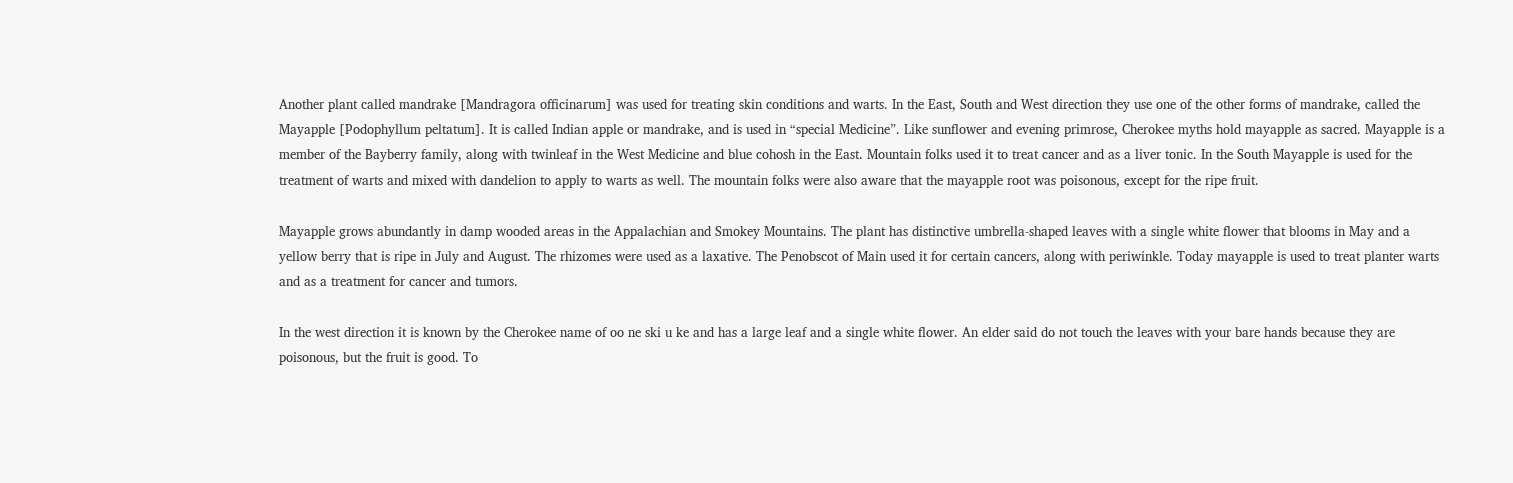Another plant called mandrake [Mandragora officinarum] was used for treating skin conditions and warts. In the East, South and West direction they use one of the other forms of mandrake, called the Mayapple [Podophyllum peltatum]. It is called Indian apple or mandrake, and is used in “special Medicine”. Like sunflower and evening primrose, Cherokee myths hold mayapple as sacred. Mayapple is a member of the Bayberry family, along with twinleaf in the West Medicine and blue cohosh in the East. Mountain folks used it to treat cancer and as a liver tonic. In the South Mayapple is used for the treatment of warts and mixed with dandelion to apply to warts as well. The mountain folks were also aware that the mayapple root was poisonous, except for the ripe fruit.

Mayapple grows abundantly in damp wooded areas in the Appalachian and Smokey Mountains. The plant has distinctive umbrella-shaped leaves with a single white flower that blooms in May and a yellow berry that is ripe in July and August. The rhizomes were used as a laxative. The Penobscot of Main used it for certain cancers, along with periwinkle. Today mayapple is used to treat planter warts and as a treatment for cancer and tumors.

In the west direction it is known by the Cherokee name of oo ne ski u ke and has a large leaf and a single white flower. An elder said do not touch the leaves with your bare hands because they are poisonous, but the fruit is good. To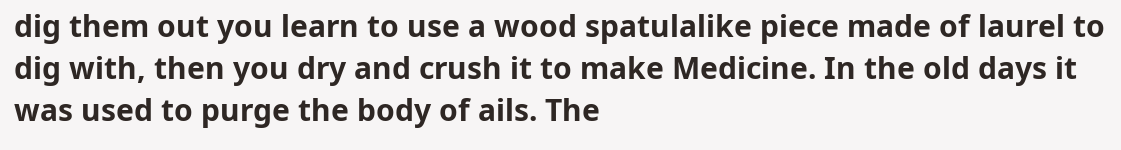dig them out you learn to use a wood spatulalike piece made of laurel to dig with, then you dry and crush it to make Medicine. In the old days it was used to purge the body of ails. The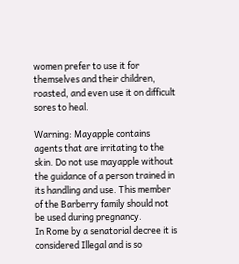women prefer to use it for themselves and their children, roasted, and even use it on difficult sores to heal.

Warning: Mayapple contains agents that are irritating to the skin. Do not use mayapple without the guidance of a person trained in its handling and use. This member of the Barberry family should not be used during pregnancy.
In Rome by a senatorial decree it is considered Illegal and is so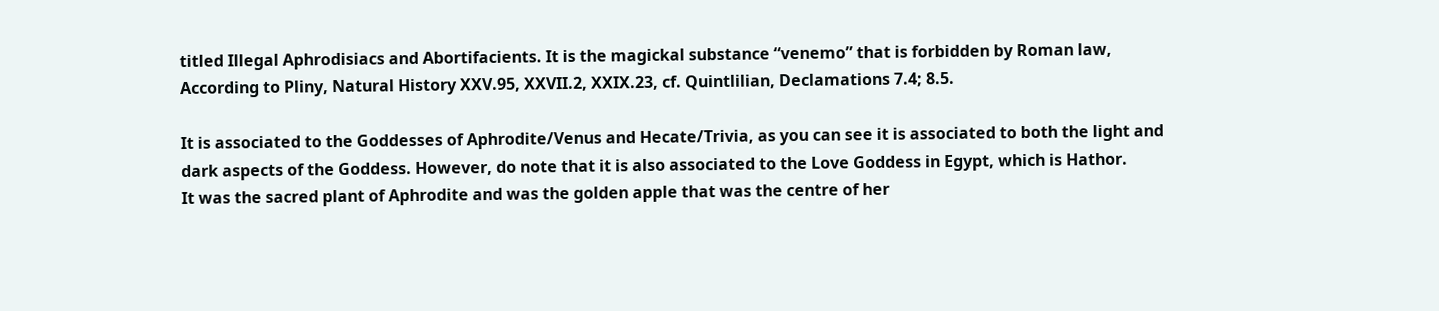titled Illegal Aphrodisiacs and Abortifacients. It is the magickal substance “venemo” that is forbidden by Roman law, According to Pliny, Natural History XXV.95, XXVII.2, XXIX.23, cf. Quintlilian, Declamations 7.4; 8.5.

It is associated to the Goddesses of Aphrodite/Venus and Hecate/Trivia, as you can see it is associated to both the light and dark aspects of the Goddess. However, do note that it is also associated to the Love Goddess in Egypt, which is Hathor.
It was the sacred plant of Aphrodite and was the golden apple that was the centre of her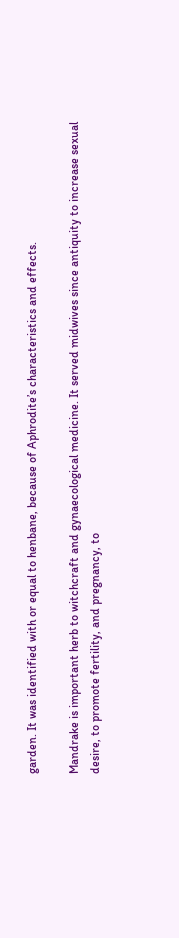garden. It was identified with or equal to henbane, because of Aphrodite’s characteristics and effects.

Mandrake is important herb to witchcraft and gynaecological medicine. It served midwives since antiquity to increase sexual desire, to promote fertility, and pregnancy, to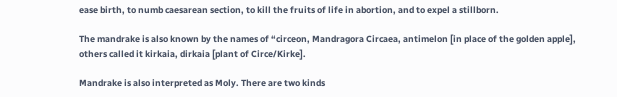ease birth, to numb caesarean section, to kill the fruits of life in abortion, and to expel a stillborn.

The mandrake is also known by the names of “circeon, Mandragora Circaea, antimelon [in place of the golden apple], others called it kirkaia, dirkaia [plant of Circe/Kirke].

Mandrake is also interpreted as Moly. There are two kinds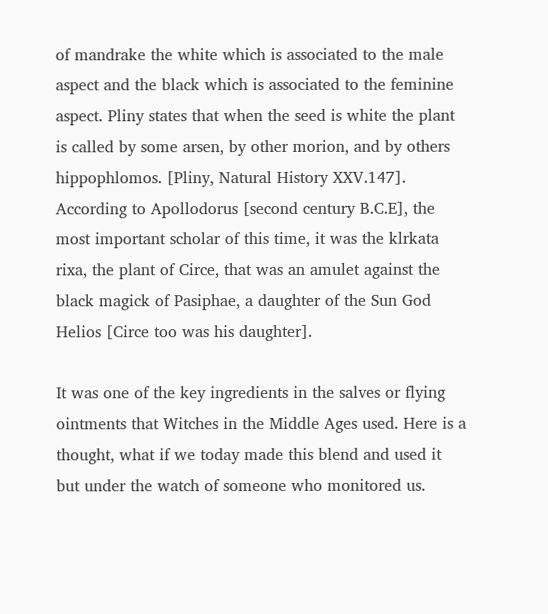of mandrake the white which is associated to the male aspect and the black which is associated to the feminine aspect. Pliny states that when the seed is white the plant is called by some arsen, by other morion, and by others hippophlomos. [Pliny, Natural History XXV.147].
According to Apollodorus [second century B.C.E], the most important scholar of this time, it was the klrkata rixa, the plant of Circe, that was an amulet against the black magick of Pasiphae, a daughter of the Sun God Helios [Circe too was his daughter].

It was one of the key ingredients in the salves or flying ointments that Witches in the Middle Ages used. Here is a thought, what if we today made this blend and used it but under the watch of someone who monitored us.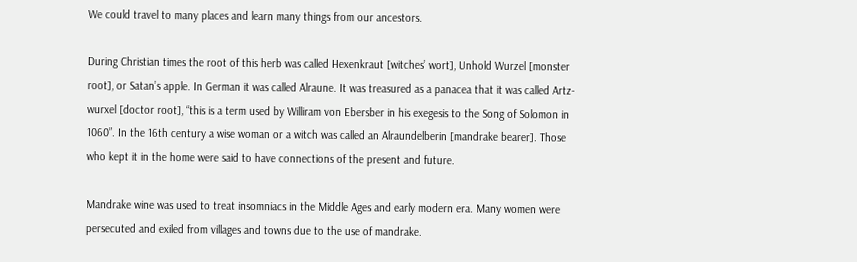We could travel to many places and learn many things from our ancestors.

During Christian times the root of this herb was called Hexenkraut [witches’ wort], Unhold Wurzel [monster root], or Satan’s apple. In German it was called Alraune. It was treasured as a panacea that it was called Artz-wurxel [doctor root], “this is a term used by Williram von Ebersber in his exegesis to the Song of Solomon in 1060”. In the 16th century a wise woman or a witch was called an Alraundelberin [mandrake bearer]. Those who kept it in the home were said to have connections of the present and future.

Mandrake wine was used to treat insomniacs in the Middle Ages and early modern era. Many women were persecuted and exiled from villages and towns due to the use of mandrake.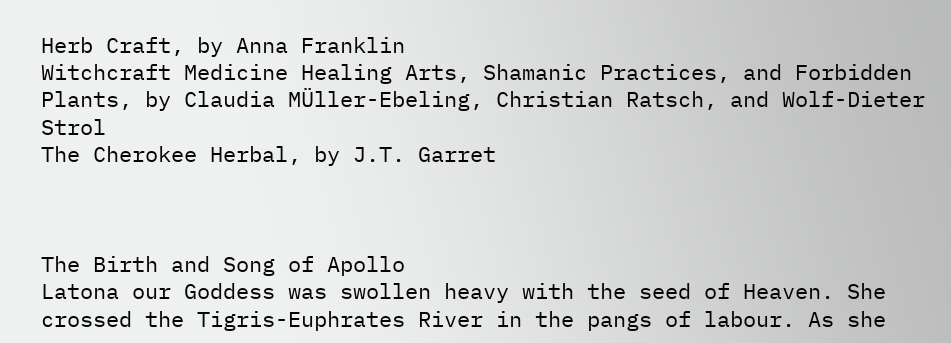Herb Craft, by Anna Franklin
Witchcraft Medicine Healing Arts, Shamanic Practices, and Forbidden Plants, by Claudia MÜller-Ebeling, Christian Ratsch, and Wolf-Dieter Strol
The Cherokee Herbal, by J.T. Garret



The Birth and Song of Apollo
Latona our Goddess was swollen heavy with the seed of Heaven. She crossed the Tigris-Euphrates River in the pangs of labour. As she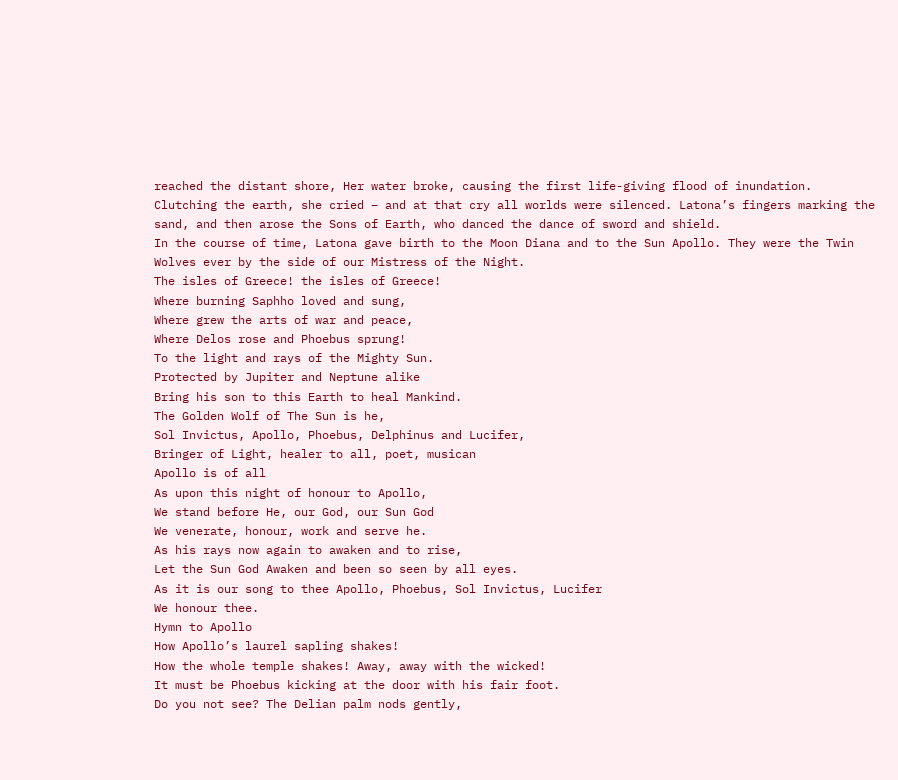reached the distant shore, Her water broke, causing the first life-giving flood of inundation. Clutching the earth, she cried – and at that cry all worlds were silenced. Latona’s fingers marking the sand, and then arose the Sons of Earth, who danced the dance of sword and shield.
In the course of time, Latona gave birth to the Moon Diana and to the Sun Apollo. They were the Twin Wolves ever by the side of our Mistress of the Night.
The isles of Greece! the isles of Greece!
Where burning Saphho loved and sung,
Where grew the arts of war and peace,
Where Delos rose and Phoebus sprung!
To the light and rays of the Mighty Sun.
Protected by Jupiter and Neptune alike
Bring his son to this Earth to heal Mankind.
The Golden Wolf of The Sun is he,
Sol Invictus, Apollo, Phoebus, Delphinus and Lucifer,
Bringer of Light, healer to all, poet, musican
Apollo is of all
As upon this night of honour to Apollo,
We stand before He, our God, our Sun God
We venerate, honour, work and serve he.
As his rays now again to awaken and to rise,
Let the Sun God Awaken and been so seen by all eyes.
As it is our song to thee Apollo, Phoebus, Sol Invictus, Lucifer
We honour thee.
Hymn to Apollo
How Apollo’s laurel sapling shakes!
How the whole temple shakes! Away, away with the wicked!
It must be Phoebus kicking at the door with his fair foot.
Do you not see? The Delian palm nods gently,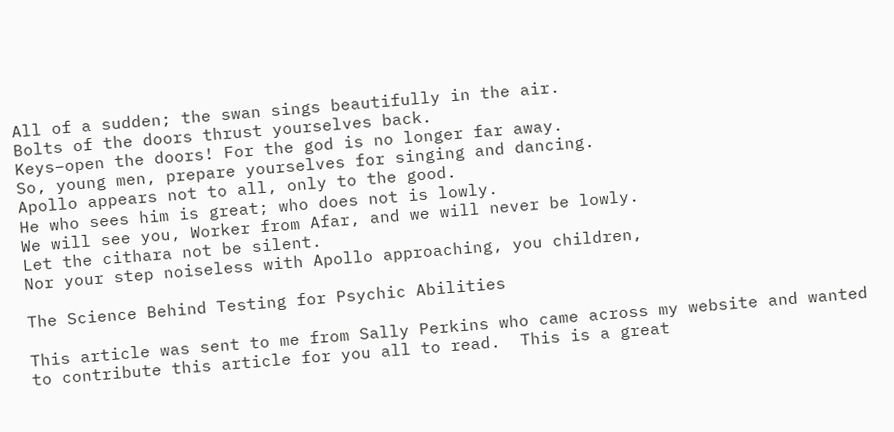All of a sudden; the swan sings beautifully in the air.
Bolts of the doors thrust yourselves back.
Keys–open the doors! For the god is no longer far away.
So, young men, prepare yourselves for singing and dancing.
Apollo appears not to all, only to the good.
He who sees him is great; who does not is lowly.
We will see you, Worker from Afar, and we will never be lowly.
Let the cithara not be silent.
Nor your step noiseless with Apollo approaching, you children,

The Science Behind Testing for Psychic Abilities

This article was sent to me from Sally Perkins who came across my website and wanted to contribute this article for you all to read.  This is a great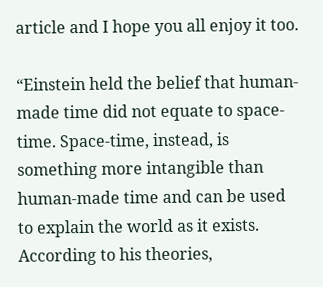article and I hope you all enjoy it too.

“Einstein held the belief that human-made time did not equate to space-time. Space-time, instead, is something more intangible than human-made time and can be used to explain the world as it exists. According to his theories,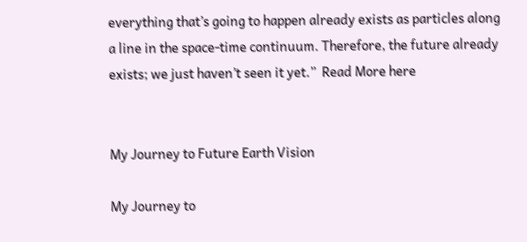everything that’s going to happen already exists as particles along a line in the space-time continuum. Therefore, the future already exists; we just haven’t seen it yet.”  Read More here


My Journey to Future Earth Vision

My Journey to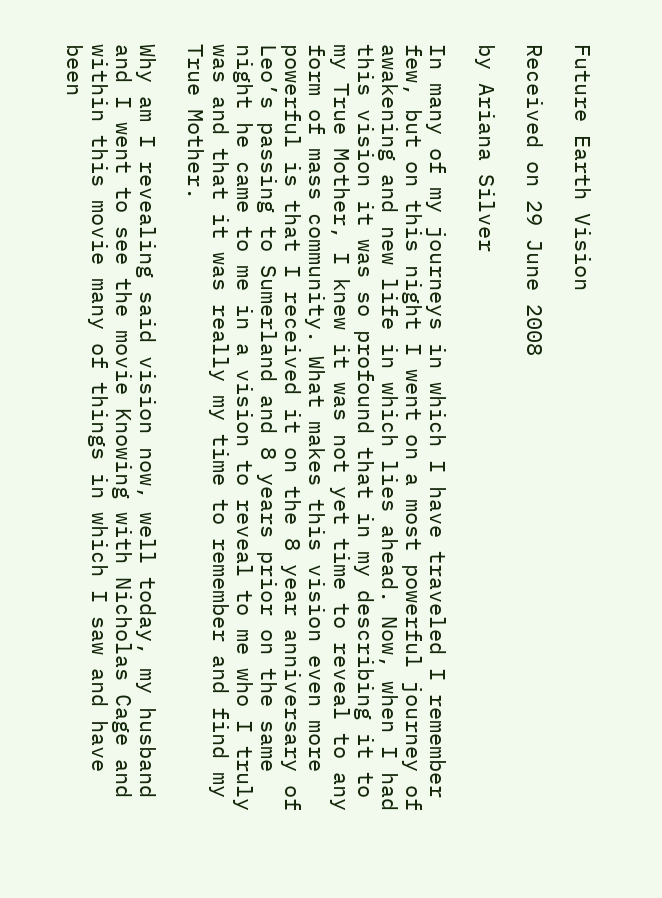Future Earth Vision

Received on 29 June 2008

by Ariana Silver

In many of my journeys in which I have traveled I remember few, but on this night I went on a most powerful journey of awakening and new life in which lies ahead. Now, when I had this vision it was so profound that in my describing it to my True Mother, I knew it was not yet time to reveal to any form of mass community. What makes this vision even more powerful is that I received it on the 8 year anniversary of Leo’s passing to Sumerland and 8 years prior on the same night he came to me in a vision to reveal to me who I truly was and that it was really my time to remember and find my True Mother.

Why am I revealing said vision now, well today, my husband and I went to see the movie Knowing with Nicholas Cage and within this movie many of things in which I saw and have been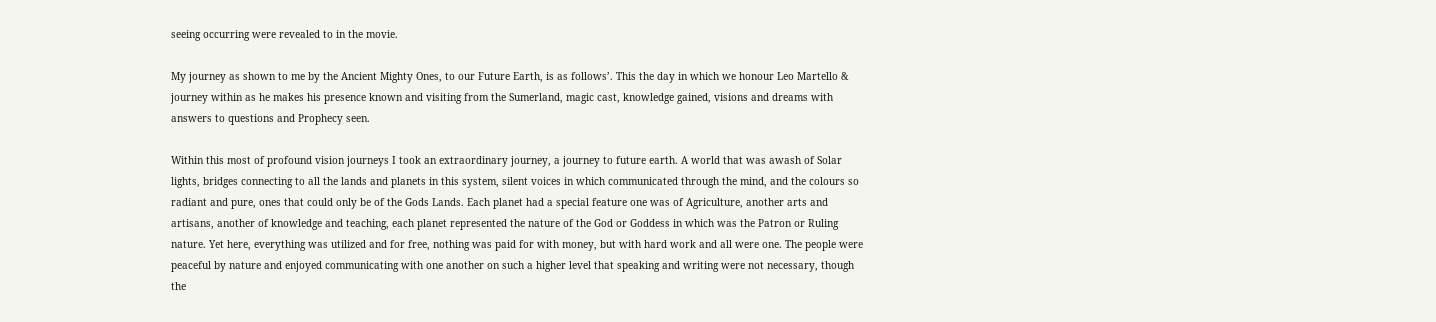seeing occurring were revealed to in the movie.

My journey as shown to me by the Ancient Mighty Ones, to our Future Earth, is as follows’. This the day in which we honour Leo Martello & journey within as he makes his presence known and visiting from the Sumerland, magic cast, knowledge gained, visions and dreams with answers to questions and Prophecy seen.

Within this most of profound vision journeys I took an extraordinary journey, a journey to future earth. A world that was awash of Solar lights, bridges connecting to all the lands and planets in this system, silent voices in which communicated through the mind, and the colours so radiant and pure, ones that could only be of the Gods Lands. Each planet had a special feature one was of Agriculture, another arts and artisans, another of knowledge and teaching, each planet represented the nature of the God or Goddess in which was the Patron or Ruling nature. Yet here, everything was utilized and for free, nothing was paid for with money, but with hard work and all were one. The people were peaceful by nature and enjoyed communicating with one another on such a higher level that speaking and writing were not necessary, though the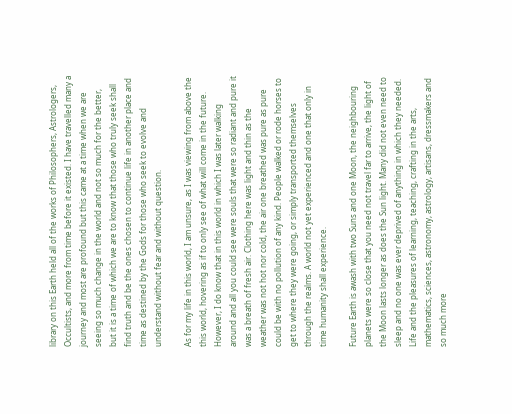library on this Earth held all of the works of Philosophers, Astrologers, Occultists, and more from time before it existed. I have travelled many a journey and most are profound but this came at a time when we are seeing so much change in the world and not so much for the better, but it is a time of which we are to know that those who truly seek shall find truth and be the ones chosen to continue life in another place and time as destined by the Gods for those who seek to evolve and understand without fear and without question.

As for my life in this world, I am unsure, as I was viewing from above the this world, hovering as if to only see of what will come in the future. However, I do know that in this world in which I was later walking around and all you could see were souls that were so radiant and pure it was a breath of fresh air. Clothing here was light and thin as the weather was not hot nor cold, the air one breathed was pure as pure could be with no pollution of any kind. People walked or rode horses to get to where they were going, or simply transported themselves through the realms. A world not yet experienced and one that only in time humanity shall experience.

Future Earth is awash with two Suns and one Moon, the neighbouring planets were so close that you need not travel far to arrive, the light of the Moon lasts longer as does the Sun light. Many did not even need to sleep and no one was ever deprived of anything in which they needed. Life and the pleasures of learning, teaching, crafting in the arts, mathematics, sciences, astronomy, astrology, artisans, dressmakers and so much more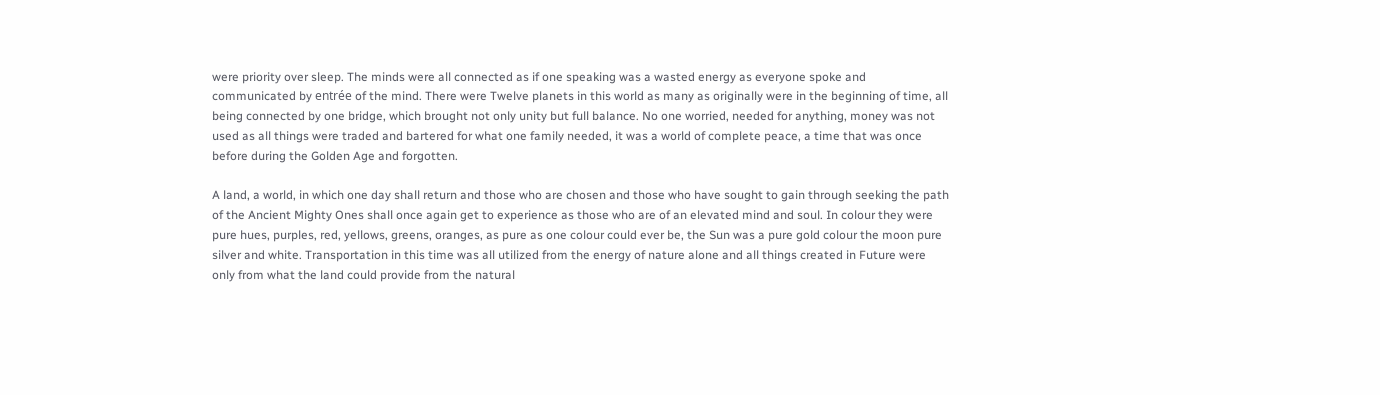were priority over sleep. The minds were all connected as if one speaking was a wasted energy as everyone spoke and communicated by entrée of the mind. There were Twelve planets in this world as many as originally were in the beginning of time, all being connected by one bridge, which brought not only unity but full balance. No one worried, needed for anything, money was not used as all things were traded and bartered for what one family needed, it was a world of complete peace, a time that was once before during the Golden Age and forgotten.

A land, a world, in which one day shall return and those who are chosen and those who have sought to gain through seeking the path of the Ancient Mighty Ones shall once again get to experience as those who are of an elevated mind and soul. In colour they were pure hues, purples, red, yellows, greens, oranges, as pure as one colour could ever be, the Sun was a pure gold colour the moon pure silver and white. Transportation in this time was all utilized from the energy of nature alone and all things created in Future were only from what the land could provide from the natural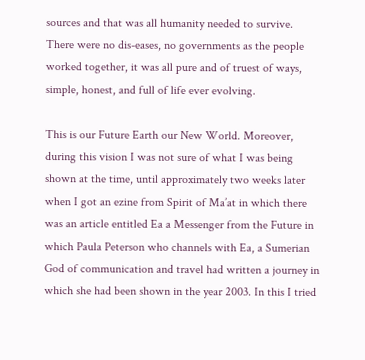sources and that was all humanity needed to survive. There were no dis-eases, no governments as the people worked together, it was all pure and of truest of ways, simple, honest, and full of life ever evolving.

This is our Future Earth our New World. Moreover, during this vision I was not sure of what I was being shown at the time, until approximately two weeks later when I got an ezine from Spirit of Ma’at in which there was an article entitled Ea a Messenger from the Future in which Paula Peterson who channels with Ea, a Sumerian God of communication and travel had written a journey in which she had been shown in the year 2003. In this I tried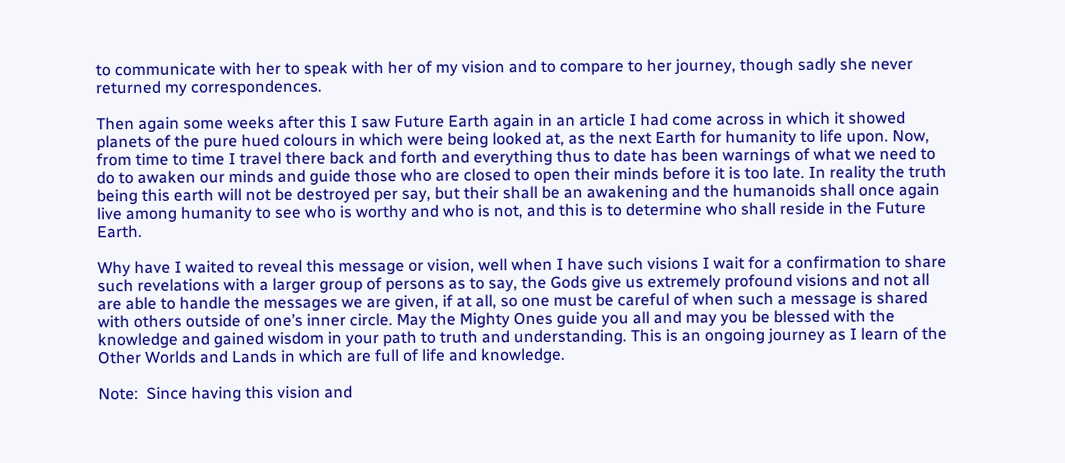to communicate with her to speak with her of my vision and to compare to her journey, though sadly she never returned my correspondences.

Then again some weeks after this I saw Future Earth again in an article I had come across in which it showed planets of the pure hued colours in which were being looked at, as the next Earth for humanity to life upon. Now, from time to time I travel there back and forth and everything thus to date has been warnings of what we need to do to awaken our minds and guide those who are closed to open their minds before it is too late. In reality the truth being this earth will not be destroyed per say, but their shall be an awakening and the humanoids shall once again live among humanity to see who is worthy and who is not, and this is to determine who shall reside in the Future Earth.

Why have I waited to reveal this message or vision, well when I have such visions I wait for a confirmation to share such revelations with a larger group of persons as to say, the Gods give us extremely profound visions and not all are able to handle the messages we are given, if at all, so one must be careful of when such a message is shared with others outside of one’s inner circle. May the Mighty Ones guide you all and may you be blessed with the knowledge and gained wisdom in your path to truth and understanding. This is an ongoing journey as I learn of the Other Worlds and Lands in which are full of life and knowledge.

Note:  Since having this vision and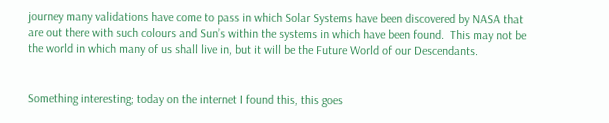journey many validations have come to pass in which Solar Systems have been discovered by NASA that are out there with such colours and Sun’s within the systems in which have been found.  This may not be the world in which many of us shall live in, but it will be the Future World of our Descendants.


Something interesting; today on the internet I found this, this goes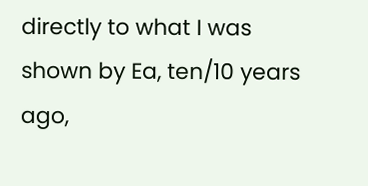directly to what I was shown by Ea, ten/10 years ago,